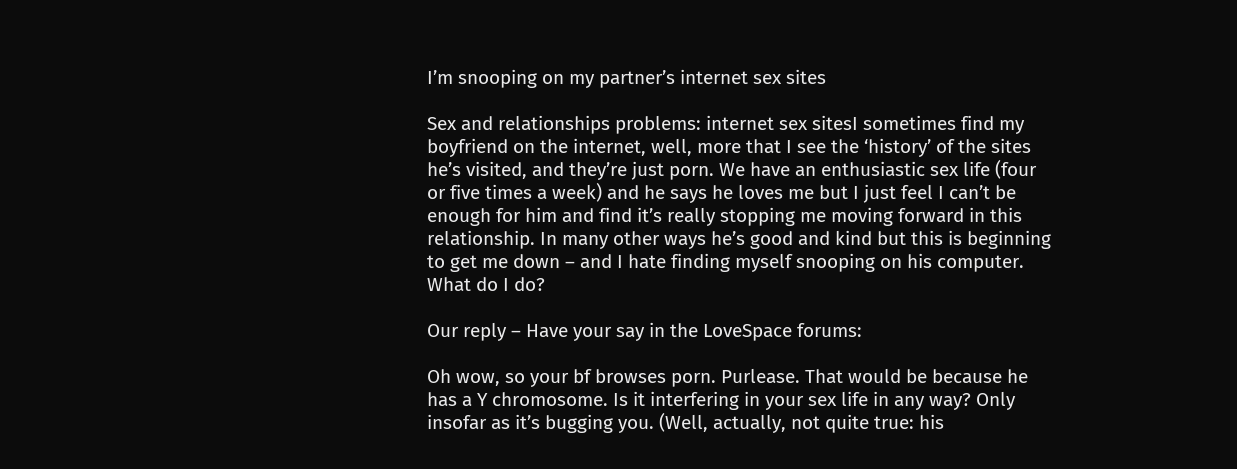I’m snooping on my partner’s internet sex sites

Sex and relationships problems: internet sex sitesI sometimes find my boyfriend on the internet, well, more that I see the ‘history’ of the sites he’s visited, and they’re just porn. We have an enthusiastic sex life (four or five times a week) and he says he loves me but I just feel I can’t be enough for him and find it’s really stopping me moving forward in this relationship. In many other ways he’s good and kind but this is beginning to get me down – and I hate finding myself snooping on his computer. What do I do?

Our reply – Have your say in the LoveSpace forums:

Oh wow, so your bf browses porn. Purlease. That would be because he has a Y chromosome. Is it interfering in your sex life in any way? Only insofar as it’s bugging you. (Well, actually, not quite true: his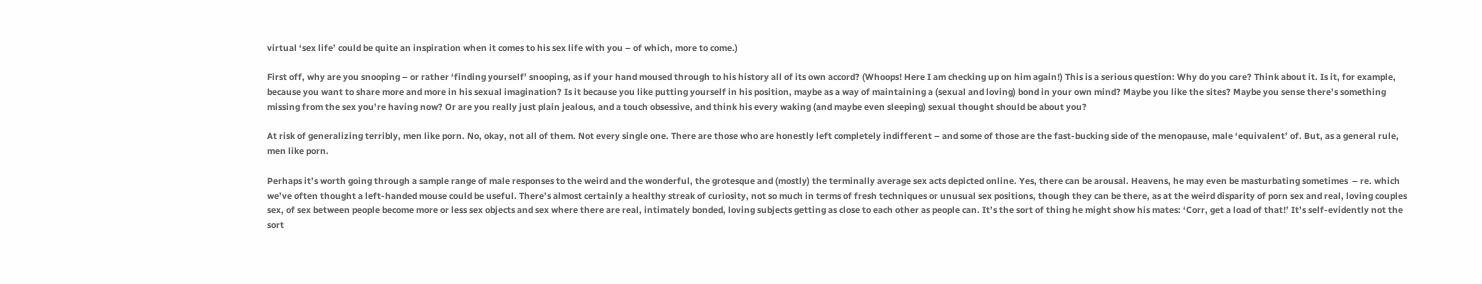virtual ‘sex life’ could be quite an inspiration when it comes to his sex life with you – of which, more to come.)

First off, why are you snooping – or rather ‘finding yourself’ snooping, as if your hand moused through to his history all of its own accord? (Whoops! Here I am checking up on him again!) This is a serious question: Why do you care? Think about it. Is it, for example, because you want to share more and more in his sexual imagination? Is it because you like putting yourself in his position, maybe as a way of maintaining a (sexual and loving) bond in your own mind? Maybe you like the sites? Maybe you sense there’s something missing from the sex you’re having now? Or are you really just plain jealous, and a touch obsessive, and think his every waking (and maybe even sleeping) sexual thought should be about you?

At risk of generalizing terribly, men like porn. No, okay, not all of them. Not every single one. There are those who are honestly left completely indifferent – and some of those are the fast-bucking side of the menopause, male ‘equivalent’ of. But, as a general rule, men like porn.

Perhaps it’s worth going through a sample range of male responses to the weird and the wonderful, the grotesque and (mostly) the terminally average sex acts depicted online. Yes, there can be arousal. Heavens, he may even be masturbating sometimes  – re. which we’ve often thought a left-handed mouse could be useful. There’s almost certainly a healthy streak of curiosity, not so much in terms of fresh techniques or unusual sex positions, though they can be there, as at the weird disparity of porn sex and real, loving couples sex, of sex between people become more or less sex objects and sex where there are real, intimately bonded, loving subjects getting as close to each other as people can. It’s the sort of thing he might show his mates: ‘Corr, get a load of that!’ It’s self-evidently not the sort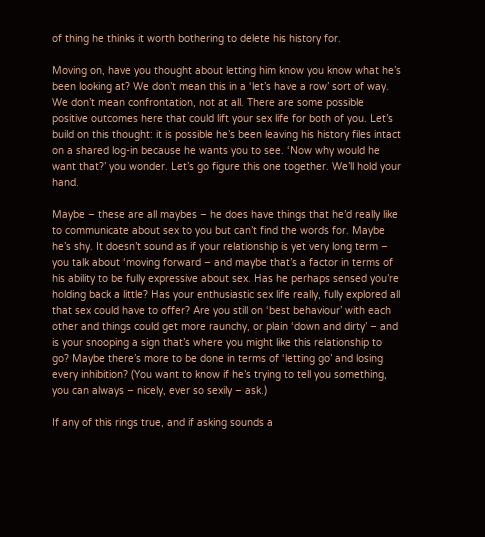of thing he thinks it worth bothering to delete his history for.

Moving on, have you thought about letting him know you know what he’s been looking at? We don’t mean this in a ‘let’s have a row’ sort of way. We don’t mean confrontation, not at all. There are some possible positive outcomes here that could lift your sex life for both of you. Let’s build on this thought: it is possible he’s been leaving his history files intact on a shared log-in because he wants you to see. ‘Now why would he want that?’ you wonder. Let’s go figure this one together. We’ll hold your hand.

Maybe – these are all maybes – he does have things that he’d really like to communicate about sex to you but can’t find the words for. Maybe he’s shy. It doesn’t sound as if your relationship is yet very long term – you talk about ‘moving forward – and maybe that’s a factor in terms of his ability to be fully expressive about sex. Has he perhaps sensed you’re holding back a little? Has your enthusiastic sex life really, fully explored all that sex could have to offer? Are you still on ‘best behaviour’ with each other and things could get more raunchy, or plain ‘down and dirty’ – and is your snooping a sign that’s where you might like this relationship to go? Maybe there’s more to be done in terms of ‘letting go’ and losing every inhibition? (You want to know if he’s trying to tell you something, you can always – nicely, ever so sexily – ask.)

If any of this rings true, and if asking sounds a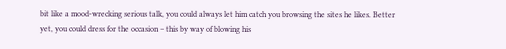bit like a mood-wrecking serious talk, you could always let him catch you browsing the sites he likes. Better yet, you could dress for the occasion – this by way of blowing his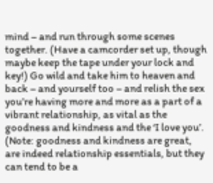mind – and run through some scenes together. (Have a camcorder set up, though maybe keep the tape under your lock and key!) Go wild and take him to heaven and back – and yourself too – and relish the sex you’re having more and more as a part of a vibrant relationship, as vital as the goodness and kindness and the ‘I love you’. (Note: goodness and kindness are great, are indeed relationship essentials, but they can tend to be a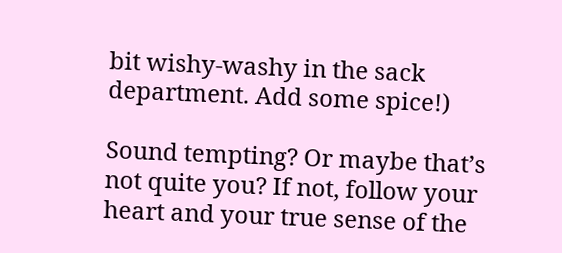bit wishy-washy in the sack department. Add some spice!)

Sound tempting? Or maybe that’s not quite you? If not, follow your heart and your true sense of the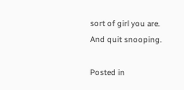sort of girl you are. And quit snooping.

Posted in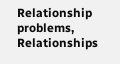Relationship problems, Relationships